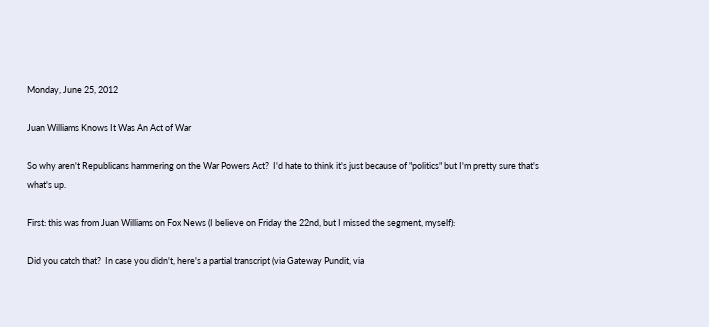Monday, June 25, 2012

Juan Williams Knows It Was An Act of War

So why aren't Republicans hammering on the War Powers Act?  I'd hate to think it's just because of "politics" but I'm pretty sure that's what's up.

First: this was from Juan Williams on Fox News (I believe on Friday the 22nd, but I missed the segment, myself):

Did you catch that?  In case you didn't, here's a partial transcript (via Gateway Pundit, via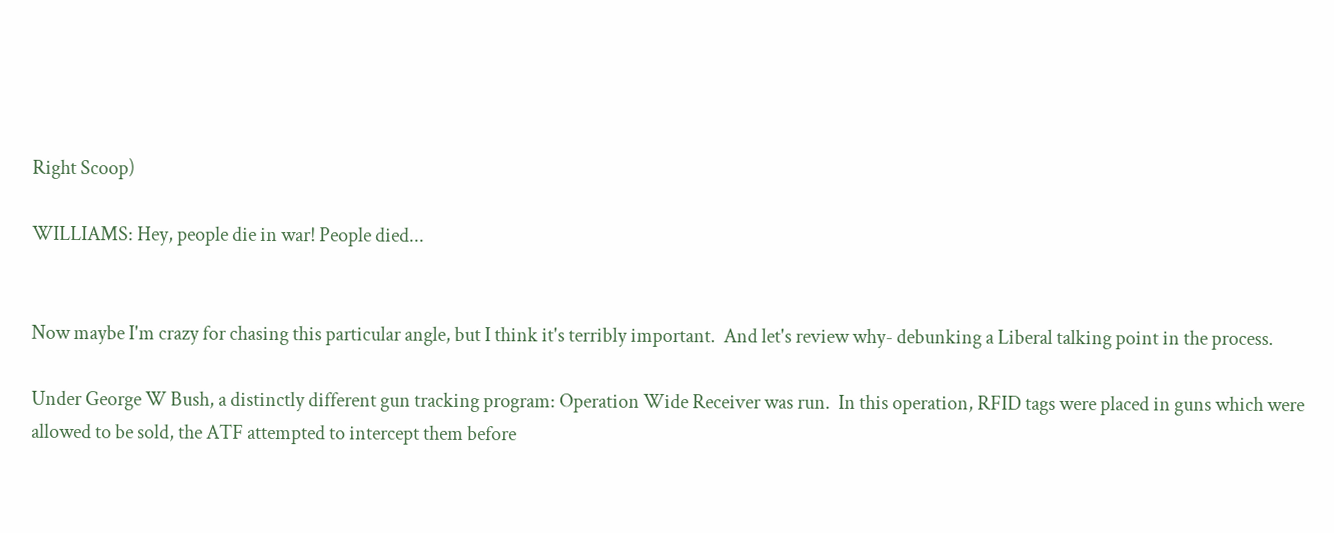Right Scoop)

WILLIAMS: Hey, people die in war! People died...


Now maybe I'm crazy for chasing this particular angle, but I think it's terribly important.  And let's review why- debunking a Liberal talking point in the process.

Under George W Bush, a distinctly different gun tracking program: Operation Wide Receiver was run.  In this operation, RFID tags were placed in guns which were allowed to be sold, the ATF attempted to intercept them before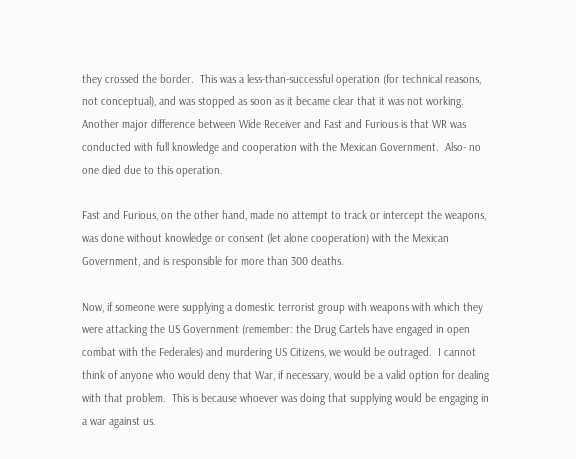they crossed the border.  This was a less-than-successful operation (for technical reasons, not conceptual), and was stopped as soon as it became clear that it was not working.  Another major difference between Wide Receiver and Fast and Furious is that WR was conducted with full knowledge and cooperation with the Mexican Government.  Also- no one died due to this operation.

Fast and Furious, on the other hand, made no attempt to track or intercept the weapons, was done without knowledge or consent (let alone cooperation) with the Mexican Government, and is responsible for more than 300 deaths.

Now, if someone were supplying a domestic terrorist group with weapons with which they were attacking the US Government (remember: the Drug Cartels have engaged in open combat with the Federales) and murdering US Citizens, we would be outraged.  I cannot think of anyone who would deny that War, if necessary, would be a valid option for dealing with that problem.  This is because whoever was doing that supplying would be engaging in a war against us.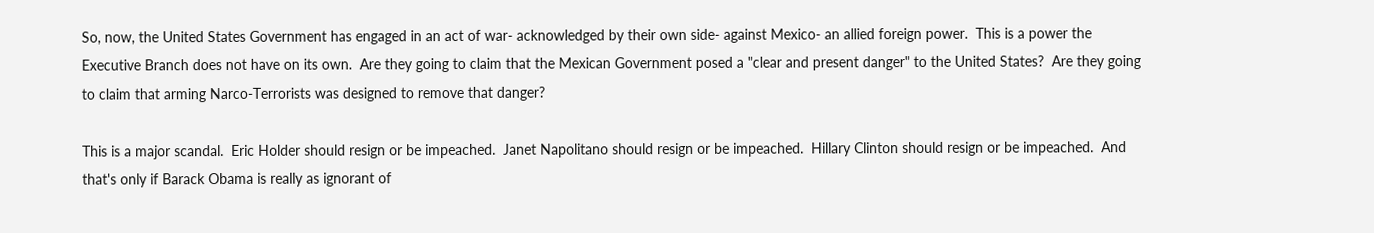So, now, the United States Government has engaged in an act of war- acknowledged by their own side- against Mexico- an allied foreign power.  This is a power the Executive Branch does not have on its own.  Are they going to claim that the Mexican Government posed a "clear and present danger" to the United States?  Are they going to claim that arming Narco-Terrorists was designed to remove that danger?

This is a major scandal.  Eric Holder should resign or be impeached.  Janet Napolitano should resign or be impeached.  Hillary Clinton should resign or be impeached.  And that's only if Barack Obama is really as ignorant of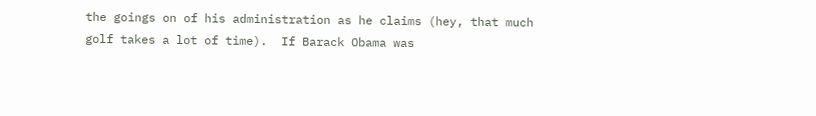the goings on of his administration as he claims (hey, that much golf takes a lot of time).  If Barack Obama was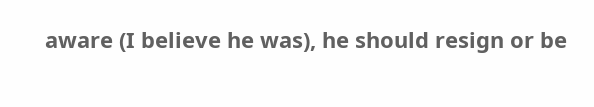aware (I believe he was), he should resign or be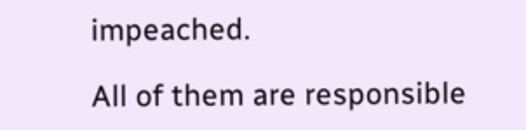impeached.

All of them are responsible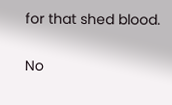for that shed blood.

No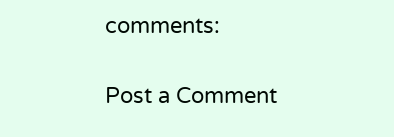comments:

Post a Comment